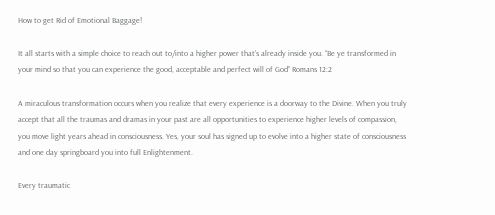How to get Rid of Emotional Baggage!

It all starts with a simple choice to reach out to/into a higher power that’s already inside you. “Be ye transformed in your mind so that you can experience the good, acceptable and perfect will of God” Romans 12:2

A miraculous transformation occurs when you realize that every experience is a doorway to the Divine. When you truly accept that all the traumas and dramas in your past are all opportunities to experience higher levels of compassion, you move light years ahead in consciousness. Yes, your soul has signed up to evolve into a higher state of consciousness and one day springboard you into full Enlightenment.

Every traumatic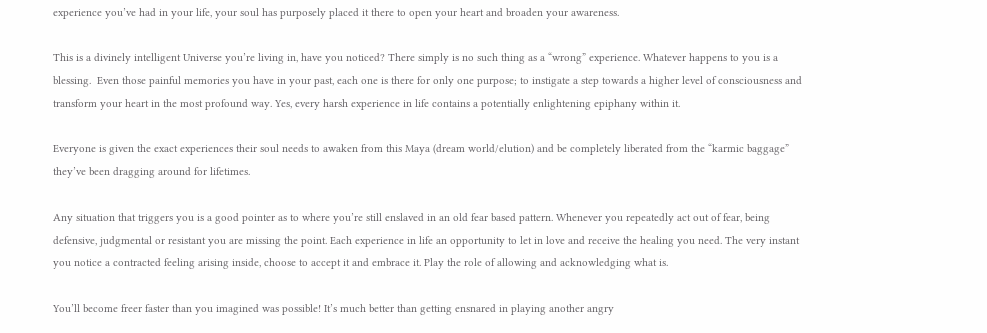experience you’ve had in your life, your soul has purposely placed it there to open your heart and broaden your awareness.

This is a divinely intelligent Universe you’re living in, have you noticed? There simply is no such thing as a “wrong” experience. Whatever happens to you is a blessing.  Even those painful memories you have in your past, each one is there for only one purpose; to instigate a step towards a higher level of consciousness and transform your heart in the most profound way. Yes, every harsh experience in life contains a potentially enlightening epiphany within it.

Everyone is given the exact experiences their soul needs to awaken from this Maya (dream world/elution) and be completely liberated from the “karmic baggage” they’ve been dragging around for lifetimes.

Any situation that triggers you is a good pointer as to where you’re still enslaved in an old fear based pattern. Whenever you repeatedly act out of fear, being defensive, judgmental or resistant you are missing the point. Each experience in life an opportunity to let in love and receive the healing you need. The very instant you notice a contracted feeling arising inside, choose to accept it and embrace it. Play the role of allowing and acknowledging what is.

You’ll become freer faster than you imagined was possible! It’s much better than getting ensnared in playing another angry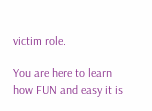victim role.

You are here to learn how FUN and easy it is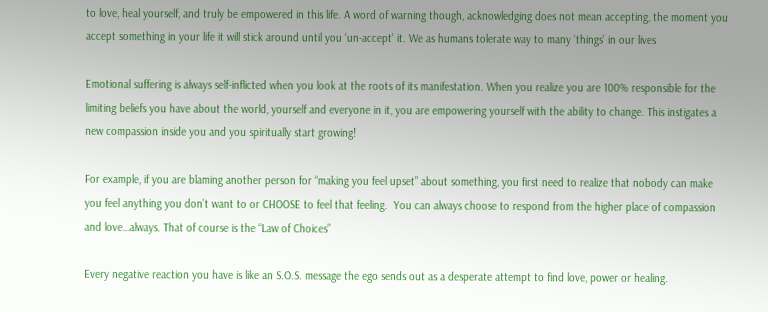to love, heal yourself, and truly be empowered in this life. A word of warning though, acknowledging does not mean accepting, the moment you accept something in your life it will stick around until you ‘un-accept’ it. We as humans tolerate way to many ‘things’ in our lives

Emotional suffering is always self-inflicted when you look at the roots of its manifestation. When you realize you are 100% responsible for the limiting beliefs you have about the world, yourself and everyone in it, you are empowering yourself with the ability to change. This instigates a new compassion inside you and you spiritually start growing!

For example, if you are blaming another person for “making you feel upset” about something, you first need to realize that nobody can make you feel anything you don’t want to or CHOOSE to feel that feeling.  You can always choose to respond from the higher place of compassion and love…always. That of course is the “Law of Choices”

Every negative reaction you have is like an S.O.S. message the ego sends out as a desperate attempt to find love, power or healing.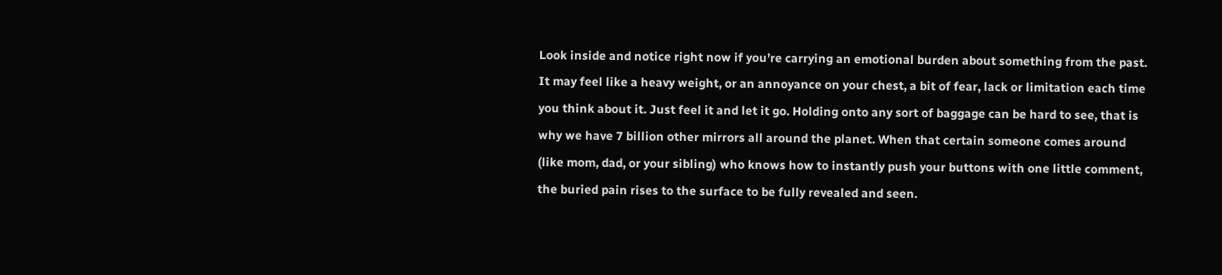Look inside and notice right now if you’re carrying an emotional burden about something from the past. It may feel like a heavy weight, or an annoyance on your chest, a bit of fear, lack or limitation each time you think about it. Just feel it and let it go. Holding onto any sort of baggage can be hard to see, that is why we have 7 billion other mirrors all around the planet. When that certain someone comes around (like mom, dad, or your sibling) who knows how to instantly push your buttons with one little comment, the buried pain rises to the surface to be fully revealed and seen.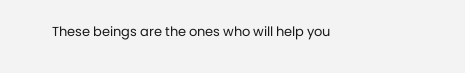These beings are the ones who will help you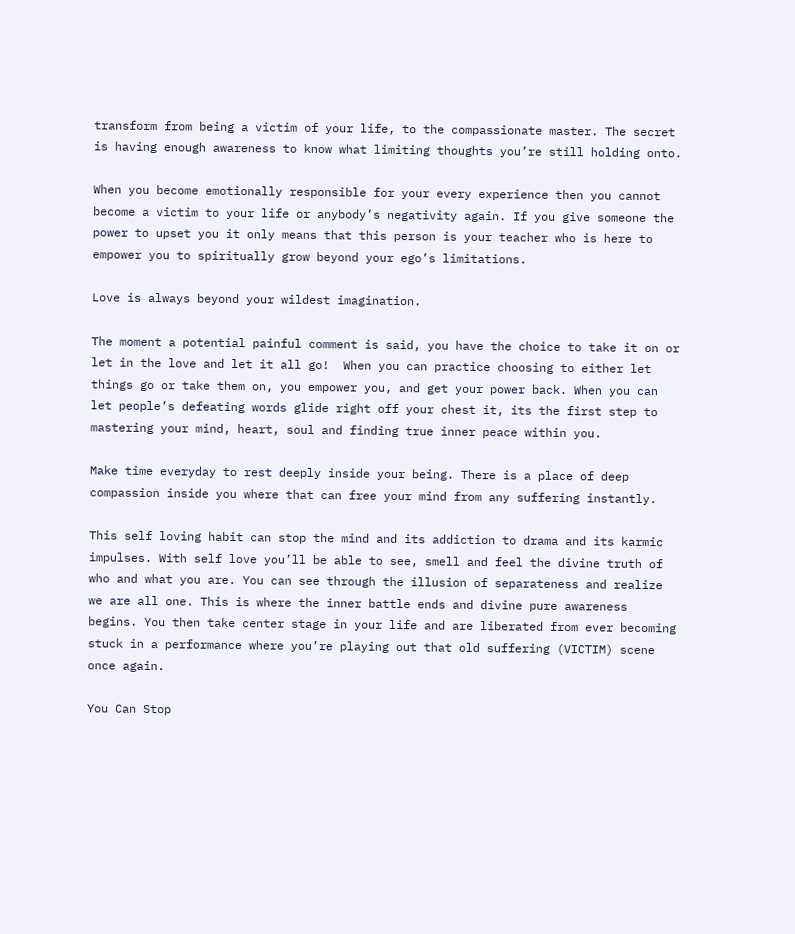transform from being a victim of your life, to the compassionate master. The secret is having enough awareness to know what limiting thoughts you’re still holding onto.

When you become emotionally responsible for your every experience then you cannot become a victim to your life or anybody’s negativity again. If you give someone the power to upset you it only means that this person is your teacher who is here to empower you to spiritually grow beyond your ego’s limitations.

Love is always beyond your wildest imagination.

The moment a potential painful comment is said, you have the choice to take it on or let in the love and let it all go!  When you can practice choosing to either let things go or take them on, you empower you, and get your power back. When you can let people’s defeating words glide right off your chest it, its the first step to mastering your mind, heart, soul and finding true inner peace within you.

Make time everyday to rest deeply inside your being. There is a place of deep compassion inside you where that can free your mind from any suffering instantly.

This self loving habit can stop the mind and its addiction to drama and its karmic impulses. With self love you’ll be able to see, smell and feel the divine truth of who and what you are. You can see through the illusion of separateness and realize we are all one. This is where the inner battle ends and divine pure awareness begins. You then take center stage in your life and are liberated from ever becoming stuck in a performance where you’re playing out that old suffering (VICTIM) scene once again.

You Can Stop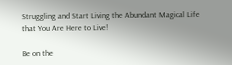Struggling and Start Living the Abundant Magical Life that You Are Here to Live!

Be on the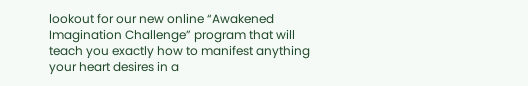lookout for our new online “Awakened Imagination Challenge” program that will teach you exactly how to manifest anything your heart desires in a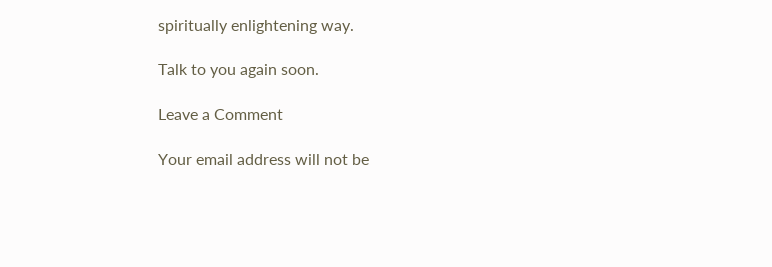spiritually enlightening way.

Talk to you again soon.

Leave a Comment

Your email address will not be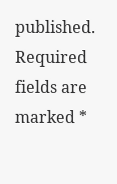published. Required fields are marked *